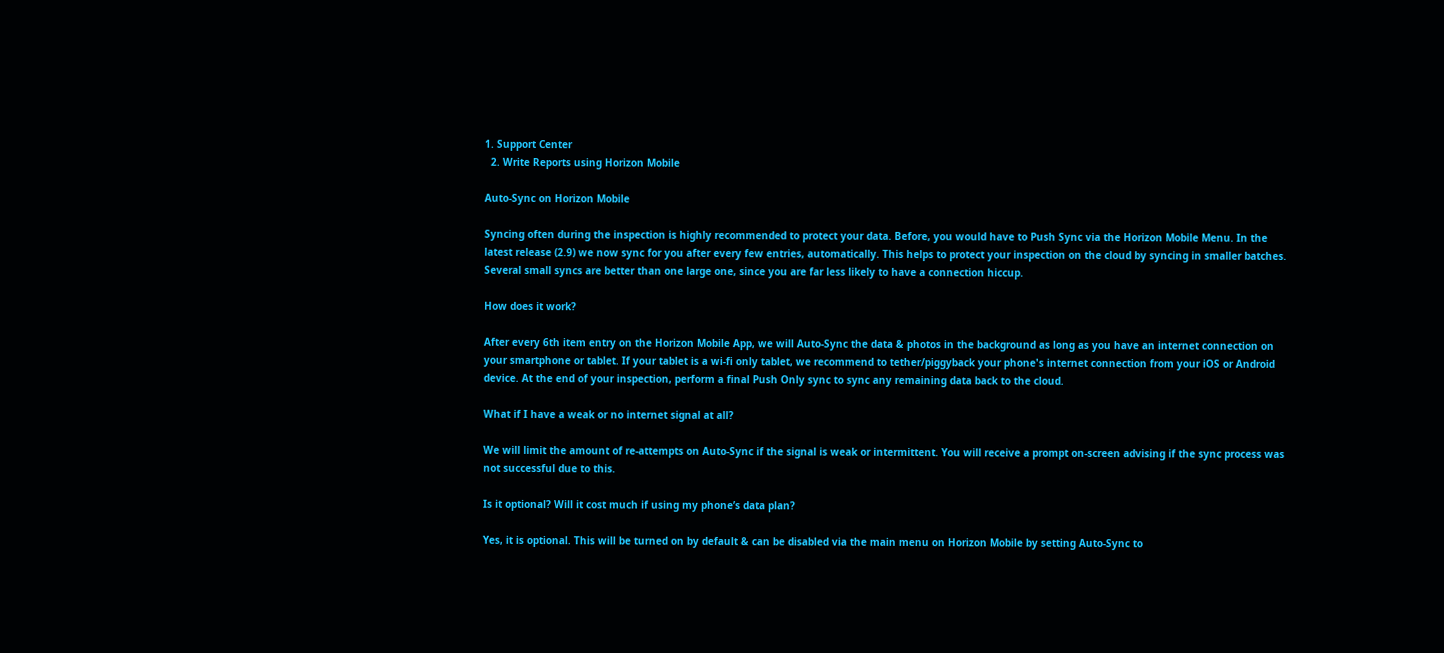1. Support Center
  2. Write Reports using Horizon Mobile

Auto-Sync on Horizon Mobile

Syncing often during the inspection is highly recommended to protect your data. Before, you would have to Push Sync via the Horizon Mobile Menu. In the latest release (2.9) we now sync for you after every few entries, automatically. This helps to protect your inspection on the cloud by syncing in smaller batches. Several small syncs are better than one large one, since you are far less likely to have a connection hiccup.

How does it work?

After every 6th item entry on the Horizon Mobile App, we will Auto-Sync the data & photos in the background as long as you have an internet connection on your smartphone or tablet. If your tablet is a wi-fi only tablet, we recommend to tether/piggyback your phone's internet connection from your iOS or Android device. At the end of your inspection, perform a final Push Only sync to sync any remaining data back to the cloud.

What if I have a weak or no internet signal at all?

We will limit the amount of re-attempts on Auto-Sync if the signal is weak or intermittent. You will receive a prompt on-screen advising if the sync process was not successful due to this.

Is it optional? Will it cost much if using my phone’s data plan?

Yes, it is optional. This will be turned on by default & can be disabled via the main menu on Horizon Mobile by setting Auto-Sync to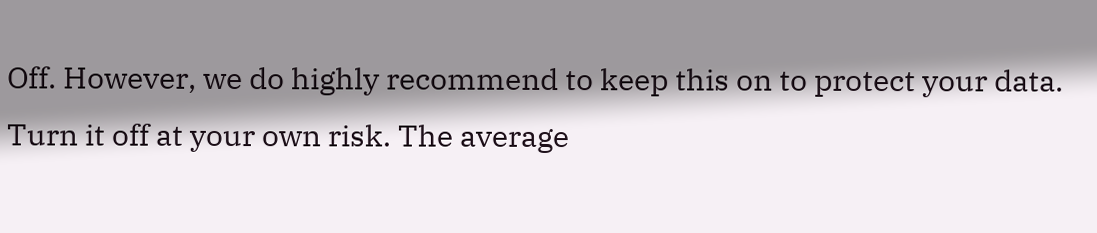Off. However, we do highly recommend to keep this on to protect your data. Turn it off at your own risk. The average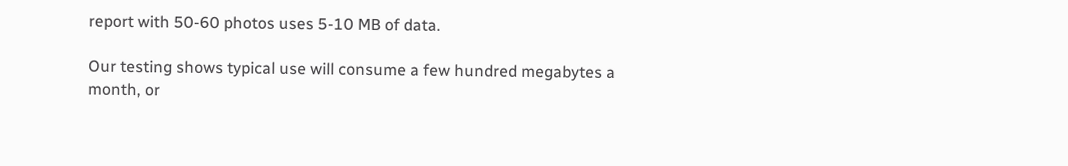report with 50-60 photos uses 5-10 MB of data.

Our testing shows typical use will consume a few hundred megabytes a month, or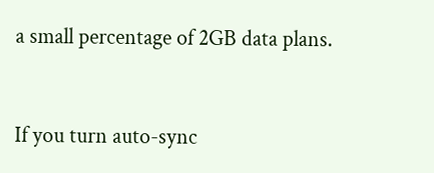a small percentage of 2GB data plans.


If you turn auto-sync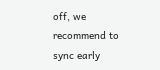off, we recommend to sync early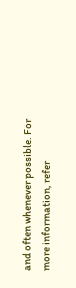and often whenever possible. For more information, refer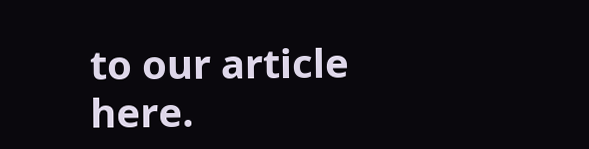to our article here.